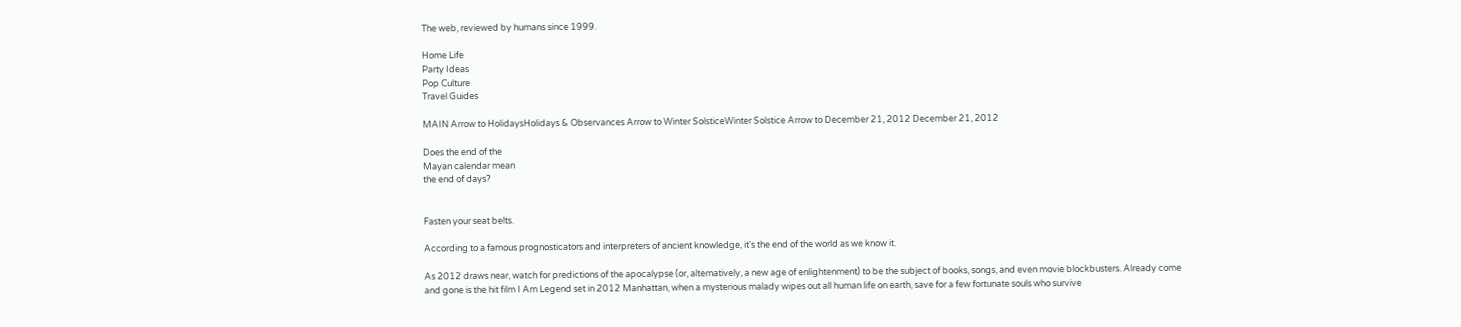The web, reviewed by humans since 1999.

Home Life
Party Ideas
Pop Culture
Travel Guides

MAIN Arrow to HolidaysHolidays & Observances Arrow to Winter SolsticeWinter Solstice Arrow to December 21, 2012 December 21, 2012

Does the end of the
Mayan calendar mean
the end of days?


Fasten your seat belts.

According to a famous prognosticators and interpreters of ancient knowledge, it's the end of the world as we know it.

As 2012 draws near, watch for predictions of the apocalypse (or, alternatively, a new age of enlightenment) to be the subject of books, songs, and even movie blockbusters. Already come and gone is the hit film I Am Legend set in 2012 Manhattan, when a mysterious malady wipes out all human life on earth, save for a few fortunate souls who survive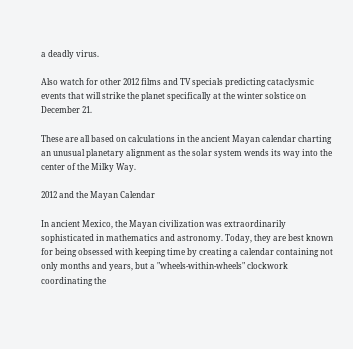a deadly virus.

Also watch for other 2012 films and TV specials predicting cataclysmic events that will strike the planet specifically at the winter solstice on December 21.

These are all based on calculations in the ancient Mayan calendar charting an unusual planetary alignment as the solar system wends its way into the center of the Milky Way.

2012 and the Mayan Calendar

In ancient Mexico, the Mayan civilization was extraordinarily sophisticated in mathematics and astronomy. Today, they are best known for being obsessed with keeping time by creating a calendar containing not only months and years, but a "wheels-within-wheels" clockwork coordinating the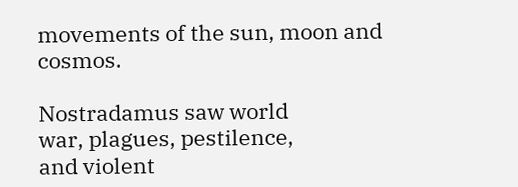movements of the sun, moon and cosmos.

Nostradamus saw world
war, plagues, pestilence,
and violent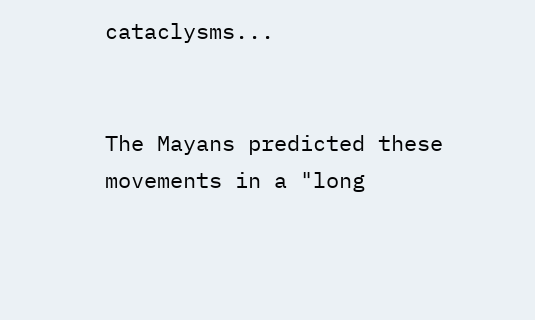cataclysms...


The Mayans predicted these movements in a "long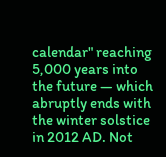calendar" reaching 5,000 years into the future — which abruptly ends with the winter solstice in 2012 AD. Not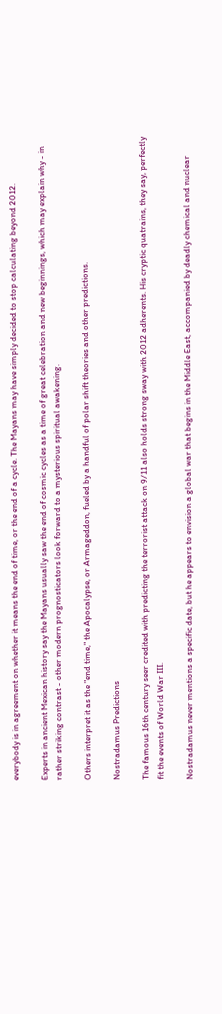everybody is in agreement on whether it means the end of time, or the end of a cycle. The Mayans may have simply decided to stop calculating beyond 2012.

Experts in ancient Mexican history say the Mayans usually saw the end of cosmic cycles as a time of great celebration and new beginnings, which may explain why - in rather striking contrast - other modern prognosticators look forward to a mysterious spiritual awakening.

Others interpret it as the "end time," the Apocalypse, or Armageddon, fueled by a handful of polar shift theories and other predictions.

Nostradamus Predictions

The famous 16th century seer credited with predicting the terrorist attack on 9/11 also holds strong sway with 2012 adherents. His cryptic quatrains, they say, perfectly fit the events of World War III.

Nostradamus never mentions a specific date, but he appears to envision a global war that begins in the Middle East, accompanied by deadly chemical and nuclear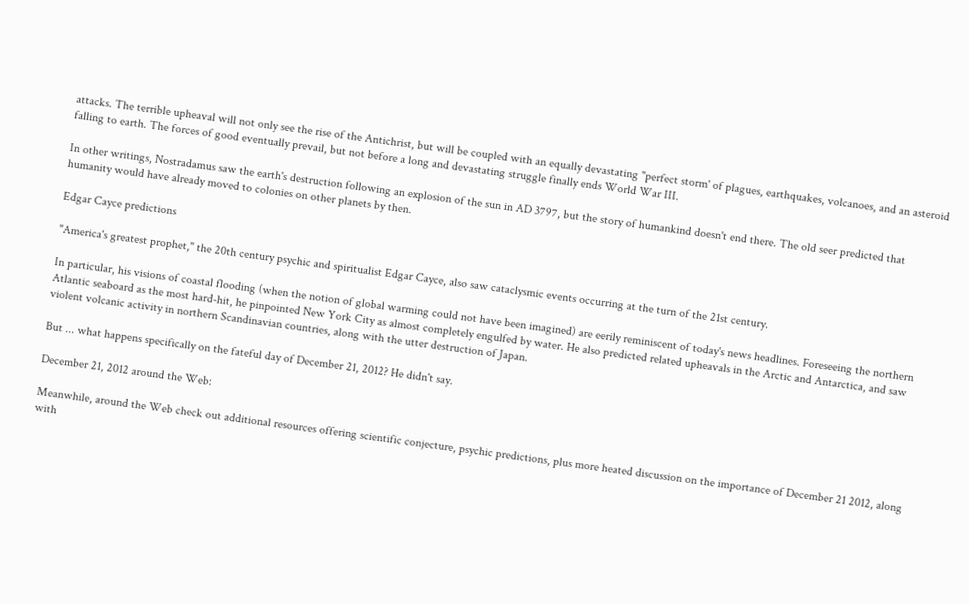attacks. The terrible upheaval will not only see the rise of the Antichrist, but will be coupled with an equally devastating "perfect storm' of plagues, earthquakes, volcanoes, and an asteroid falling to earth. The forces of good eventually prevail, but not before a long and devastating struggle finally ends World War III.

In other writings, Nostradamus saw the earth's destruction following an explosion of the sun in AD 3797, but the story of humankind doesn't end there. The old seer predicted that humanity would have already moved to colonies on other planets by then.

Edgar Cayce predictions

"America's greatest prophet," the 20th century psychic and spiritualist Edgar Cayce, also saw cataclysmic events occurring at the turn of the 21st century.

In particular, his visions of coastal flooding (when the notion of global warming could not have been imagined) are eerily reminiscent of today's news headlines. Foreseeing the northern Atlantic seaboard as the most hard-hit, he pinpointed New York City as almost completely engulfed by water. He also predicted related upheavals in the Arctic and Antarctica, and saw violent volcanic activity in northern Scandinavian countries, along with the utter destruction of Japan.

But ... what happens specifically on the fateful day of December 21, 2012? He didn't say.

December 21, 2012 around the Web:

Meanwhile, around the Web check out additional resources offering scientific conjecture, psychic predictions, plus more heated discussion on the importance of December 21 2012, along with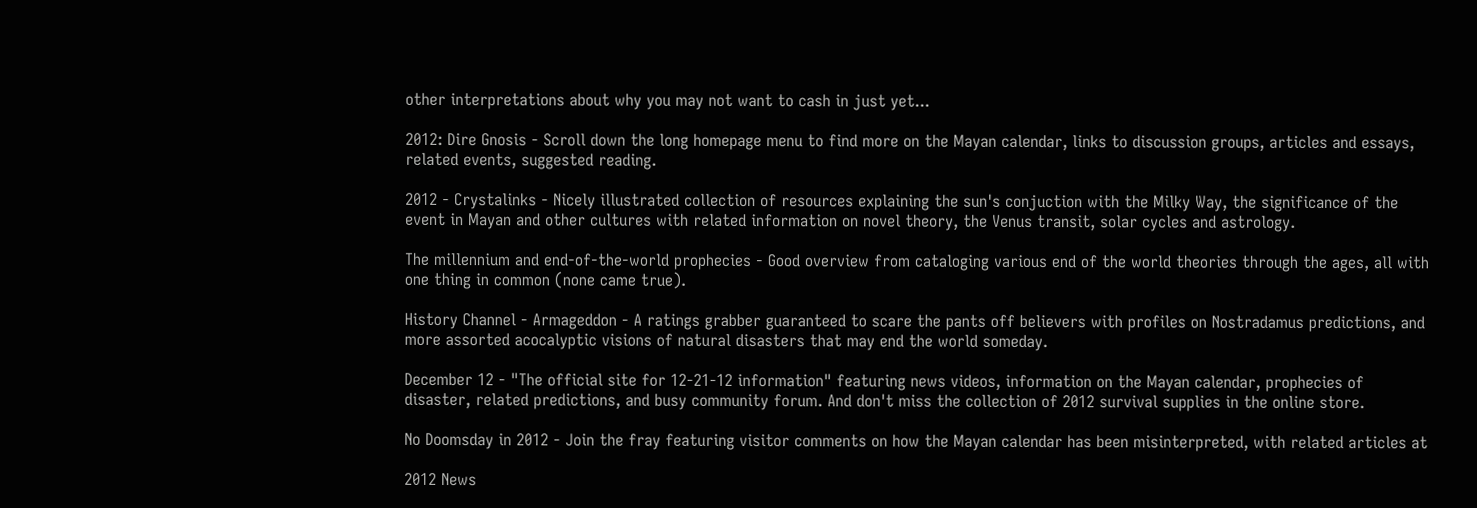other interpretations about why you may not want to cash in just yet...

2012: Dire Gnosis - Scroll down the long homepage menu to find more on the Mayan calendar, links to discussion groups, articles and essays, related events, suggested reading.

2012 - Crystalinks - Nicely illustrated collection of resources explaining the sun's conjuction with the Milky Way, the significance of the event in Mayan and other cultures with related information on novel theory, the Venus transit, solar cycles and astrology.

The millennium and end-of-the-world prophecies - Good overview from cataloging various end of the world theories through the ages, all with one thing in common (none came true).

History Channel - Armageddon - A ratings grabber guaranteed to scare the pants off believers with profiles on Nostradamus predictions, and more assorted acocalyptic visions of natural disasters that may end the world someday.

December 12 - "The official site for 12-21-12 information" featuring news videos, information on the Mayan calendar, prophecies of disaster, related predictions, and busy community forum. And don't miss the collection of 2012 survival supplies in the online store.

No Doomsday in 2012 - Join the fray featuring visitor comments on how the Mayan calendar has been misinterpreted, with related articles at

2012 News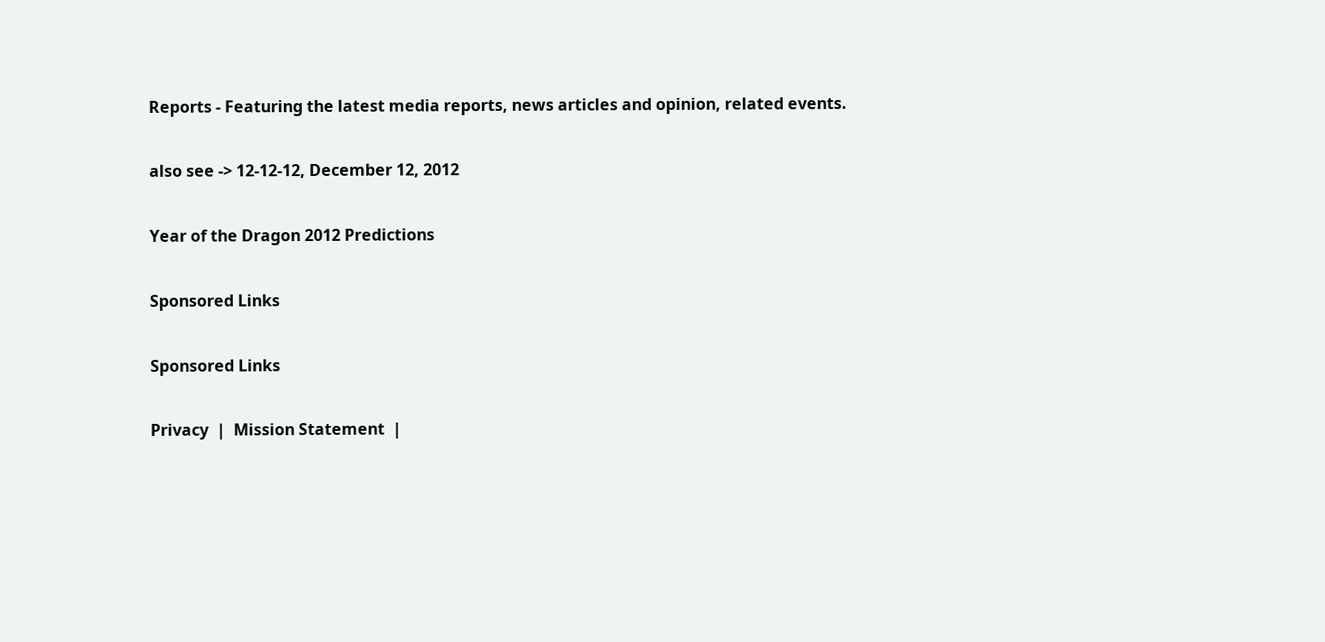Reports - Featuring the latest media reports, news articles and opinion, related events.

also see -> 12-12-12, December 12, 2012

Year of the Dragon 2012 Predictions

Sponsored Links

Sponsored Links

Privacy  |  Mission Statement  |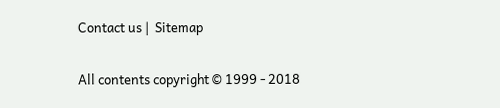Contact us |  Sitemap

All contents copyright © 1999 - 2018